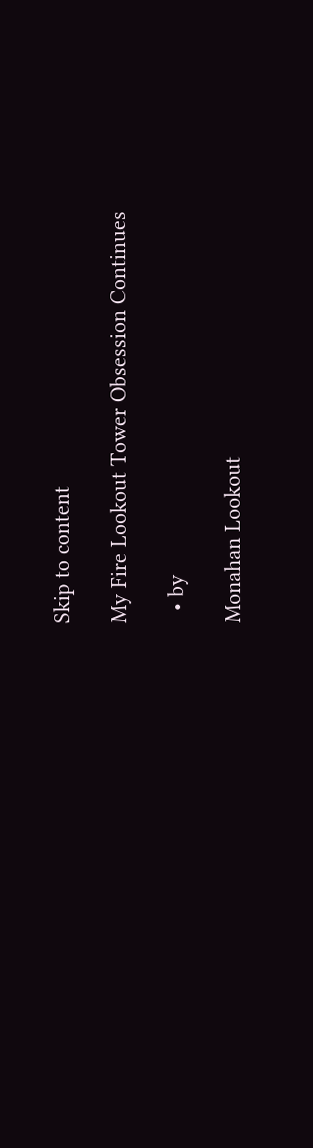Skip to content

My Fire Lookout Tower Obsession Continues

  • by

Monahan Lookout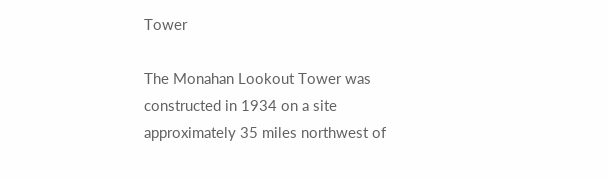Tower

The Monahan Lookout Tower was constructed in 1934 on a site approximately 35 miles northwest of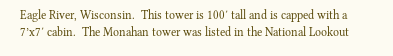Eagle River, Wisconsin.  This tower is 100′ tall and is capped with a 7’x7′ cabin.  The Monahan tower was listed in the National Lookout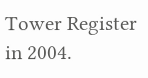Tower Register in 2004.